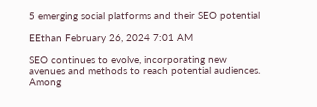5 emerging social platforms and their SEO potential

EEthan February 26, 2024 7:01 AM

SEO continues to evolve, incorporating new avenues and methods to reach potential audiences. Among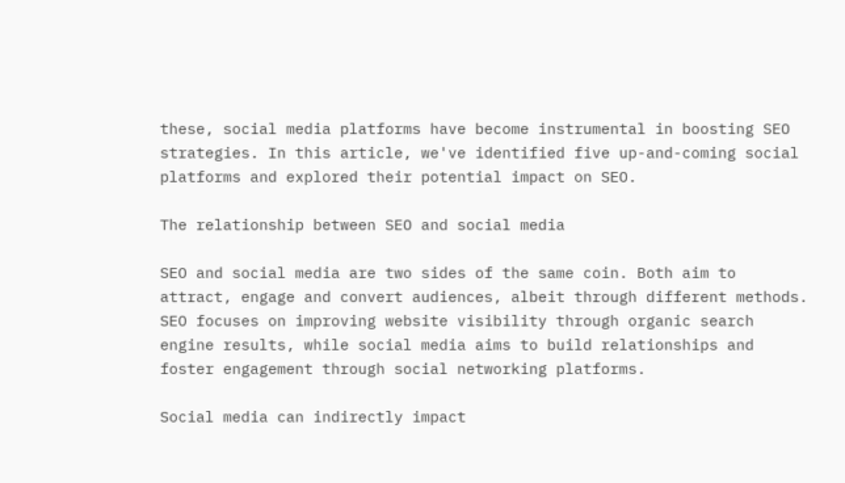these, social media platforms have become instrumental in boosting SEO strategies. In this article, we've identified five up-and-coming social platforms and explored their potential impact on SEO.

The relationship between SEO and social media

SEO and social media are two sides of the same coin. Both aim to attract, engage and convert audiences, albeit through different methods. SEO focuses on improving website visibility through organic search engine results, while social media aims to build relationships and foster engagement through social networking platforms.

Social media can indirectly impact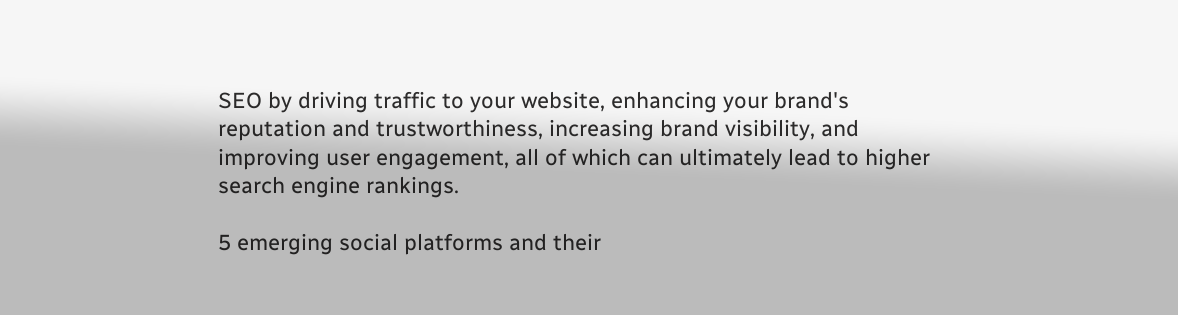SEO by driving traffic to your website, enhancing your brand's reputation and trustworthiness, increasing brand visibility, and improving user engagement, all of which can ultimately lead to higher search engine rankings.

5 emerging social platforms and their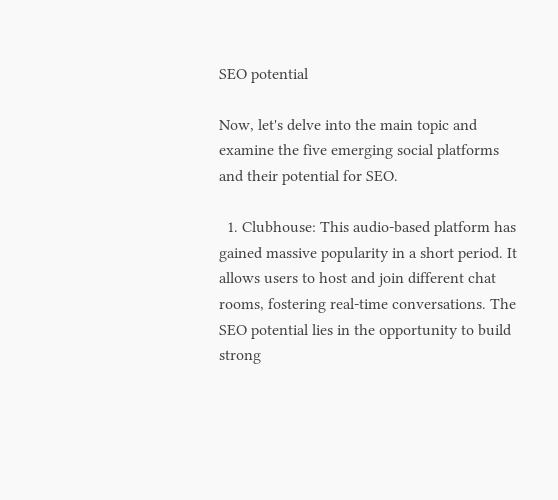SEO potential

Now, let's delve into the main topic and examine the five emerging social platforms and their potential for SEO.

  1. Clubhouse: This audio-based platform has gained massive popularity in a short period. It allows users to host and join different chat rooms, fostering real-time conversations. The SEO potential lies in the opportunity to build strong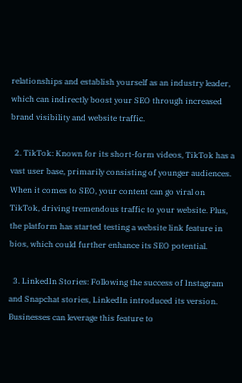relationships and establish yourself as an industry leader, which can indirectly boost your SEO through increased brand visibility and website traffic.

  2. TikTok: Known for its short-form videos, TikTok has a vast user base, primarily consisting of younger audiences. When it comes to SEO, your content can go viral on TikTok, driving tremendous traffic to your website. Plus, the platform has started testing a website link feature in bios, which could further enhance its SEO potential.

  3. LinkedIn Stories: Following the success of Instagram and Snapchat stories, LinkedIn introduced its version. Businesses can leverage this feature to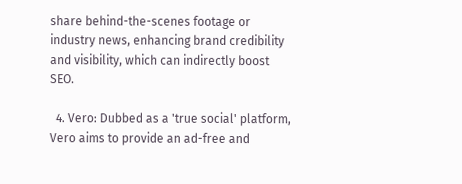share behind-the-scenes footage or industry news, enhancing brand credibility and visibility, which can indirectly boost SEO.

  4. Vero: Dubbed as a 'true social' platform, Vero aims to provide an ad-free and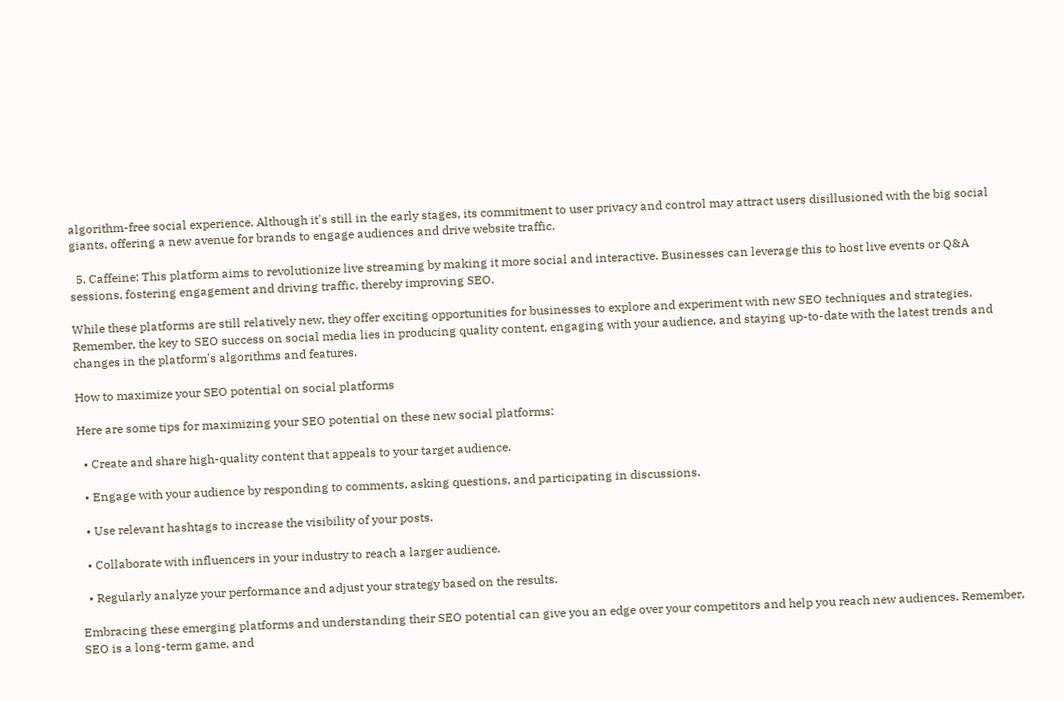algorithm-free social experience. Although it's still in the early stages, its commitment to user privacy and control may attract users disillusioned with the big social giants, offering a new avenue for brands to engage audiences and drive website traffic.

  5. Caffeine: This platform aims to revolutionize live streaming by making it more social and interactive. Businesses can leverage this to host live events or Q&A sessions, fostering engagement and driving traffic, thereby improving SEO.

While these platforms are still relatively new, they offer exciting opportunities for businesses to explore and experiment with new SEO techniques and strategies. Remember, the key to SEO success on social media lies in producing quality content, engaging with your audience, and staying up-to-date with the latest trends and changes in the platform's algorithms and features.

How to maximize your SEO potential on social platforms

Here are some tips for maximizing your SEO potential on these new social platforms:

  • Create and share high-quality content that appeals to your target audience.

  • Engage with your audience by responding to comments, asking questions, and participating in discussions.

  • Use relevant hashtags to increase the visibility of your posts.

  • Collaborate with influencers in your industry to reach a larger audience.

  • Regularly analyze your performance and adjust your strategy based on the results.

Embracing these emerging platforms and understanding their SEO potential can give you an edge over your competitors and help you reach new audiences. Remember, SEO is a long-term game, and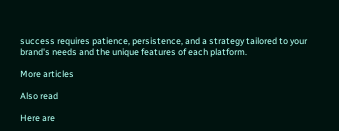success requires patience, persistence, and a strategy tailored to your brand's needs and the unique features of each platform.

More articles

Also read

Here are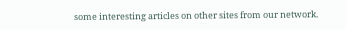some interesting articles on other sites from our network.